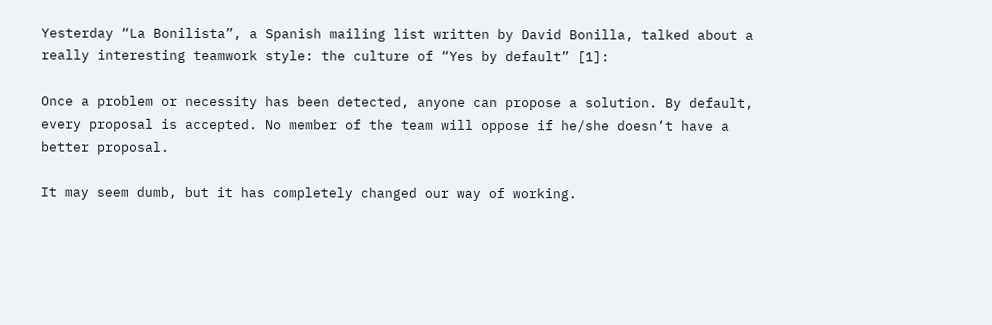Yesterday “La Bonilista”, a Spanish mailing list written by David Bonilla, talked about a really interesting teamwork style: the culture of “Yes by default” [1]:

Once a problem or necessity has been detected, anyone can propose a solution. By default, every proposal is accepted. No member of the team will oppose if he/she doesn’t have a better proposal.

It may seem dumb, but it has completely changed our way of working.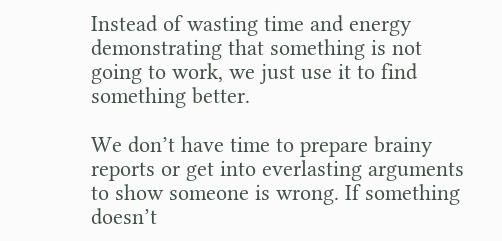Instead of wasting time and energy demonstrating that something is not going to work, we just use it to find something better.

We don’t have time to prepare brainy reports or get into everlasting arguments to show someone is wrong. If something doesn’t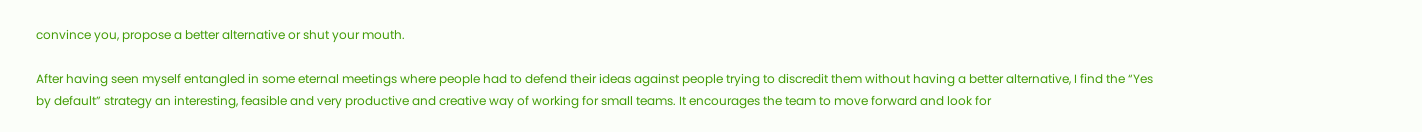convince you, propose a better alternative or shut your mouth.

After having seen myself entangled in some eternal meetings where people had to defend their ideas against people trying to discredit them without having a better alternative, I find the “Yes by default” strategy an interesting, feasible and very productive and creative way of working for small teams. It encourages the team to move forward and look for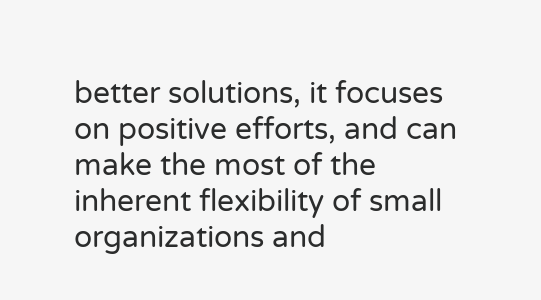better solutions, it focuses on positive efforts, and can make the most of the inherent flexibility of small organizations and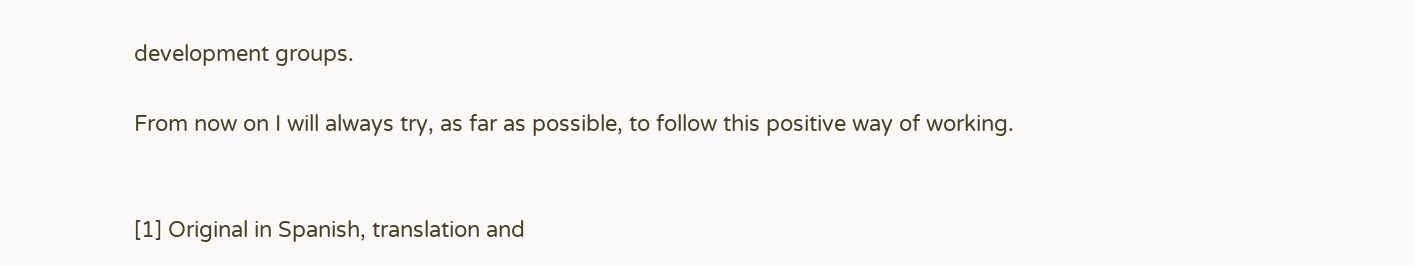development groups.

From now on I will always try, as far as possible, to follow this positive way of working.


[1] Original in Spanish, translation and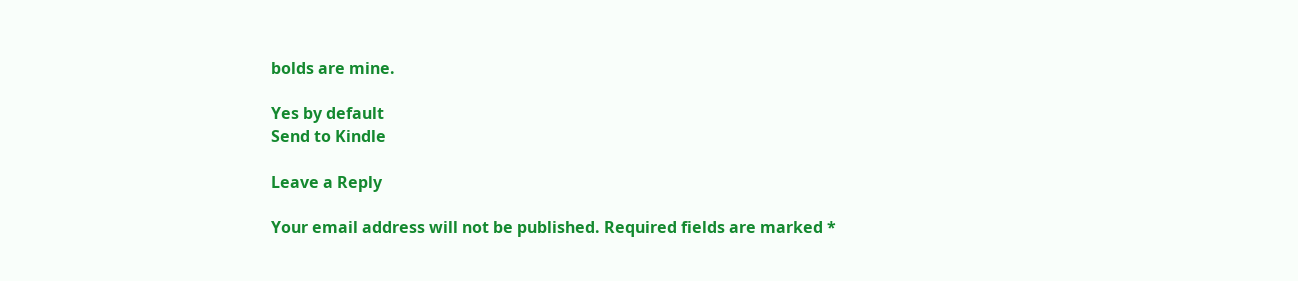bolds are mine.

Yes by default
Send to Kindle

Leave a Reply

Your email address will not be published. Required fields are marked *